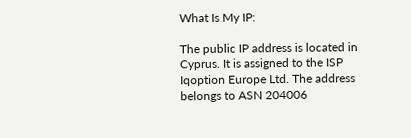What Is My IP:

The public IP address is located in Cyprus. It is assigned to the ISP Iqoption Europe Ltd. The address belongs to ASN 204006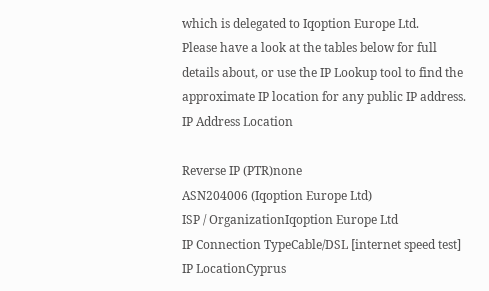which is delegated to Iqoption Europe Ltd.
Please have a look at the tables below for full details about, or use the IP Lookup tool to find the approximate IP location for any public IP address. IP Address Location

Reverse IP (PTR)none
ASN204006 (Iqoption Europe Ltd)
ISP / OrganizationIqoption Europe Ltd
IP Connection TypeCable/DSL [internet speed test]
IP LocationCyprus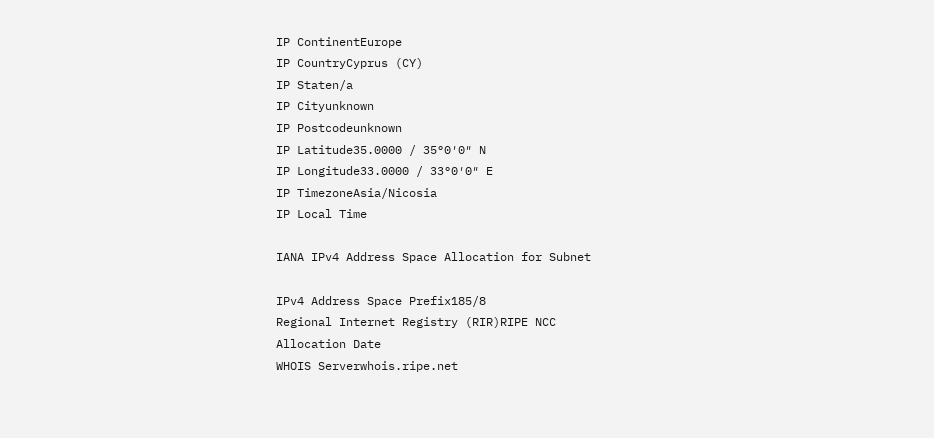IP ContinentEurope
IP CountryCyprus (CY)
IP Staten/a
IP Cityunknown
IP Postcodeunknown
IP Latitude35.0000 / 35°0′0″ N
IP Longitude33.0000 / 33°0′0″ E
IP TimezoneAsia/Nicosia
IP Local Time

IANA IPv4 Address Space Allocation for Subnet

IPv4 Address Space Prefix185/8
Regional Internet Registry (RIR)RIPE NCC
Allocation Date
WHOIS Serverwhois.ripe.net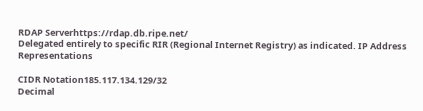RDAP Serverhttps://rdap.db.ripe.net/
Delegated entirely to specific RIR (Regional Internet Registry) as indicated. IP Address Representations

CIDR Notation185.117.134.129/32
Decimal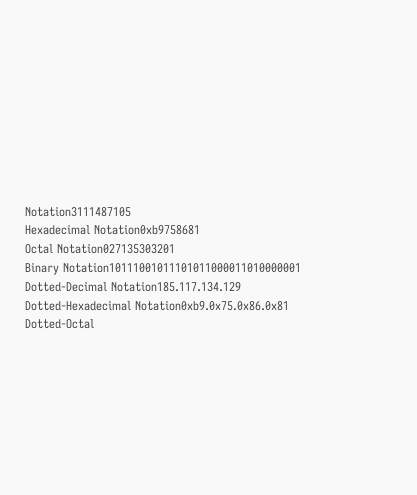Notation3111487105
Hexadecimal Notation0xb9758681
Octal Notation027135303201
Binary Notation10111001011101011000011010000001
Dotted-Decimal Notation185.117.134.129
Dotted-Hexadecimal Notation0xb9.0x75.0x86.0x81
Dotted-Octal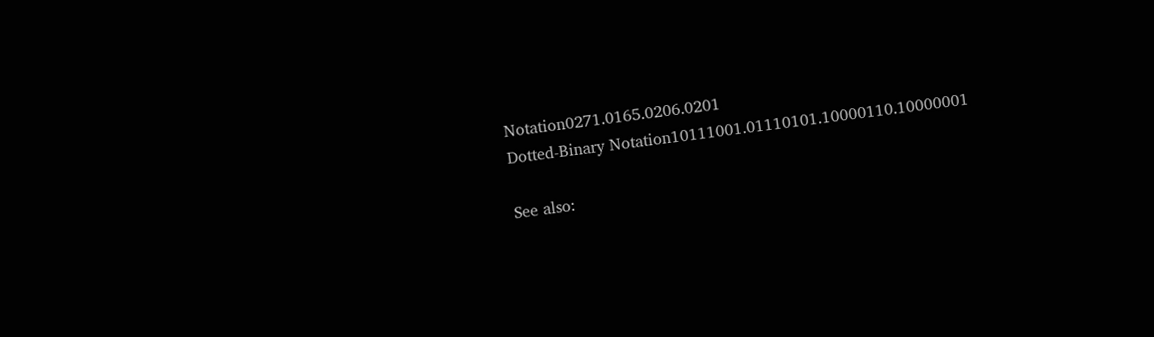Notation0271.0165.0206.0201
Dotted-Binary Notation10111001.01110101.10000110.10000001

See also: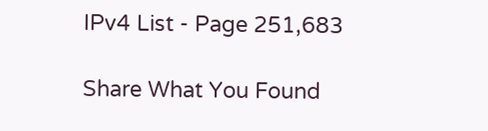IPv4 List - Page 251,683

Share What You Found